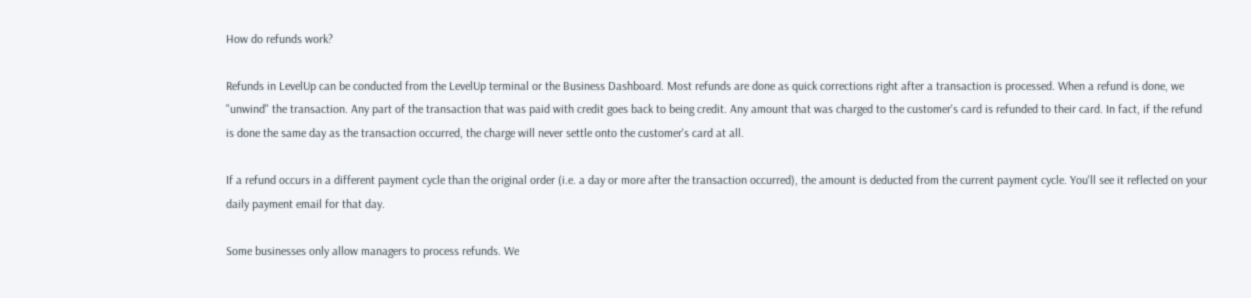How do refunds work?

Refunds in LevelUp can be conducted from the LevelUp terminal or the Business Dashboard. Most refunds are done as quick corrections right after a transaction is processed. When a refund is done, we "unwind" the transaction. Any part of the transaction that was paid with credit goes back to being credit. Any amount that was charged to the customer's card is refunded to their card. In fact, if the refund is done the same day as the transaction occurred, the charge will never settle onto the customer's card at all.

If a refund occurs in a different payment cycle than the original order (i.e. a day or more after the transaction occurred), the amount is deducted from the current payment cycle. You'll see it reflected on your daily payment email for that day.

Some businesses only allow managers to process refunds. We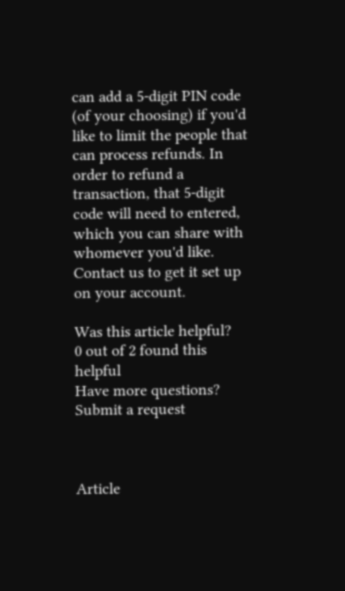can add a 5-digit PIN code (of your choosing) if you'd like to limit the people that can process refunds. In order to refund a transaction, that 5-digit code will need to entered, which you can share with whomever you'd like. Contact us to get it set up on your account.

Was this article helpful?
0 out of 2 found this helpful
Have more questions? Submit a request



Article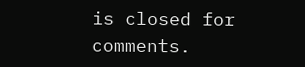is closed for comments.